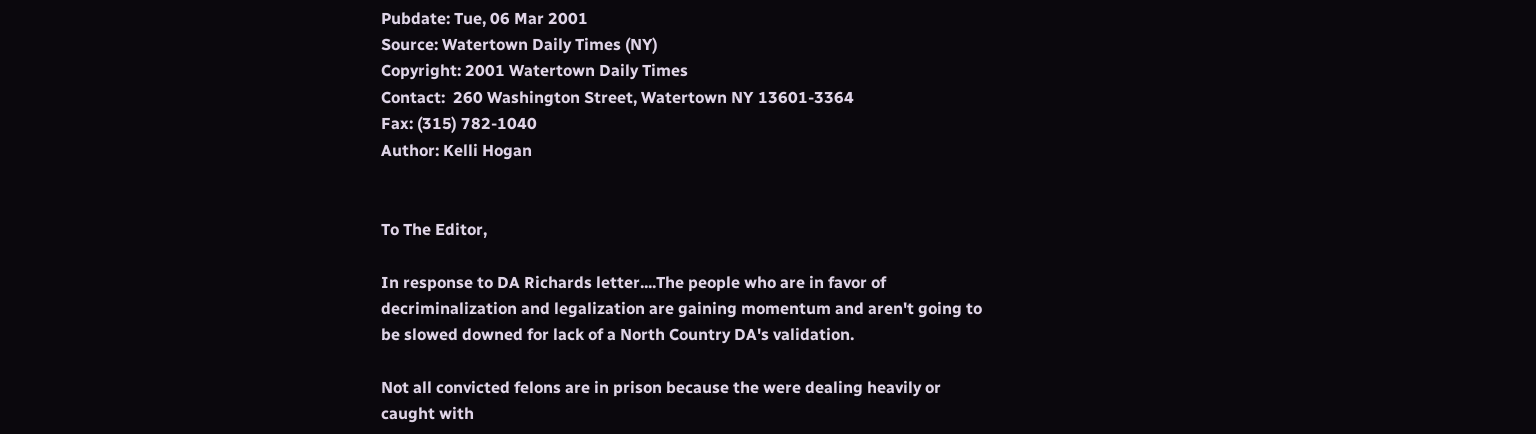Pubdate: Tue, 06 Mar 2001
Source: Watertown Daily Times (NY)
Copyright: 2001 Watertown Daily Times
Contact:  260 Washington Street, Watertown NY 13601-3364
Fax: (315) 782-1040
Author: Kelli Hogan


To The Editor,

In response to DA Richards letter....The people who are in favor of
decriminalization and legalization are gaining momentum and aren't going to
be slowed downed for lack of a North Country DA's validation.

Not all convicted felons are in prison because the were dealing heavily or
caught with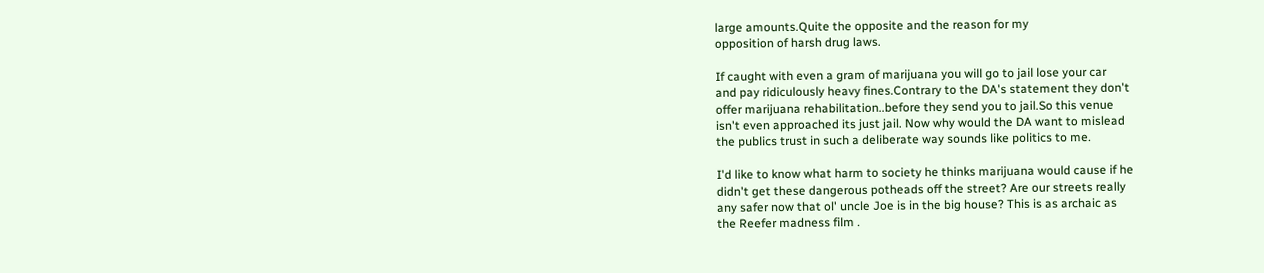large amounts.Quite the opposite and the reason for my
opposition of harsh drug laws.

If caught with even a gram of marijuana you will go to jail lose your car
and pay ridiculously heavy fines.Contrary to the DA's statement they don't
offer marijuana rehabilitation..before they send you to jail.So this venue
isn't even approached its just jail. Now why would the DA want to mislead
the publics trust in such a deliberate way sounds like politics to me.

I'd like to know what harm to society he thinks marijuana would cause if he
didn't get these dangerous potheads off the street? Are our streets really
any safer now that ol' uncle Joe is in the big house? This is as archaic as
the Reefer madness film .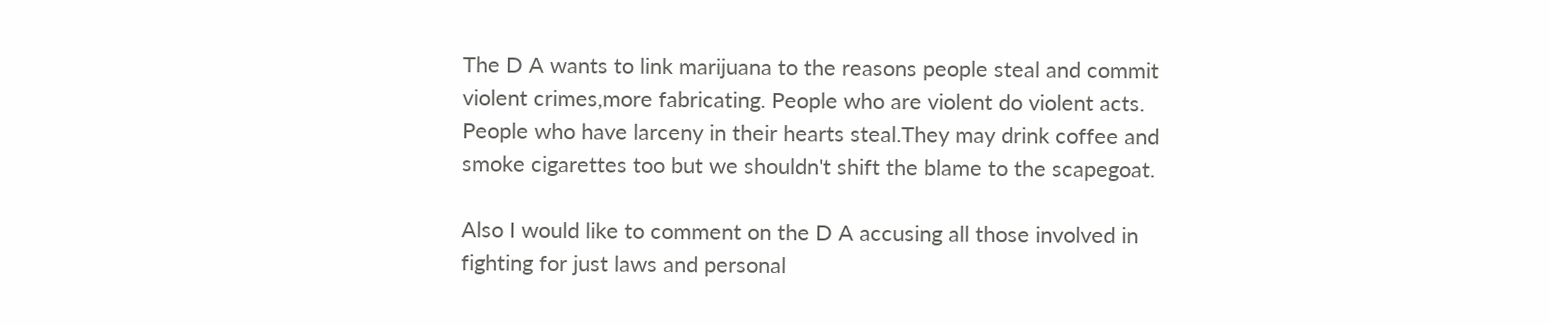The D A wants to link marijuana to the reasons people steal and commit
violent crimes,more fabricating. People who are violent do violent acts.
People who have larceny in their hearts steal.They may drink coffee and
smoke cigarettes too but we shouldn't shift the blame to the scapegoat.

Also I would like to comment on the D A accusing all those involved in
fighting for just laws and personal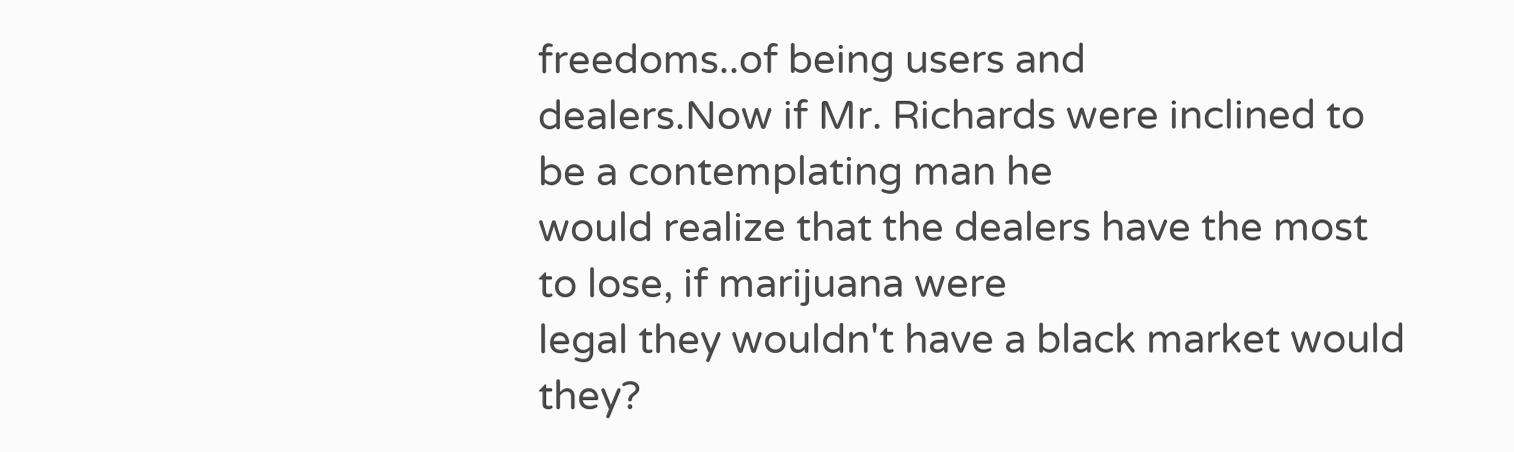freedoms..of being users and
dealers.Now if Mr. Richards were inclined to be a contemplating man he
would realize that the dealers have the most to lose, if marijuana were
legal they wouldn't have a black market would they?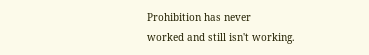Prohibition has never
worked and still isn't working.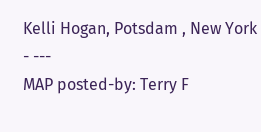Kelli Hogan, Potsdam , New York
- ---
MAP posted-by: Terry F